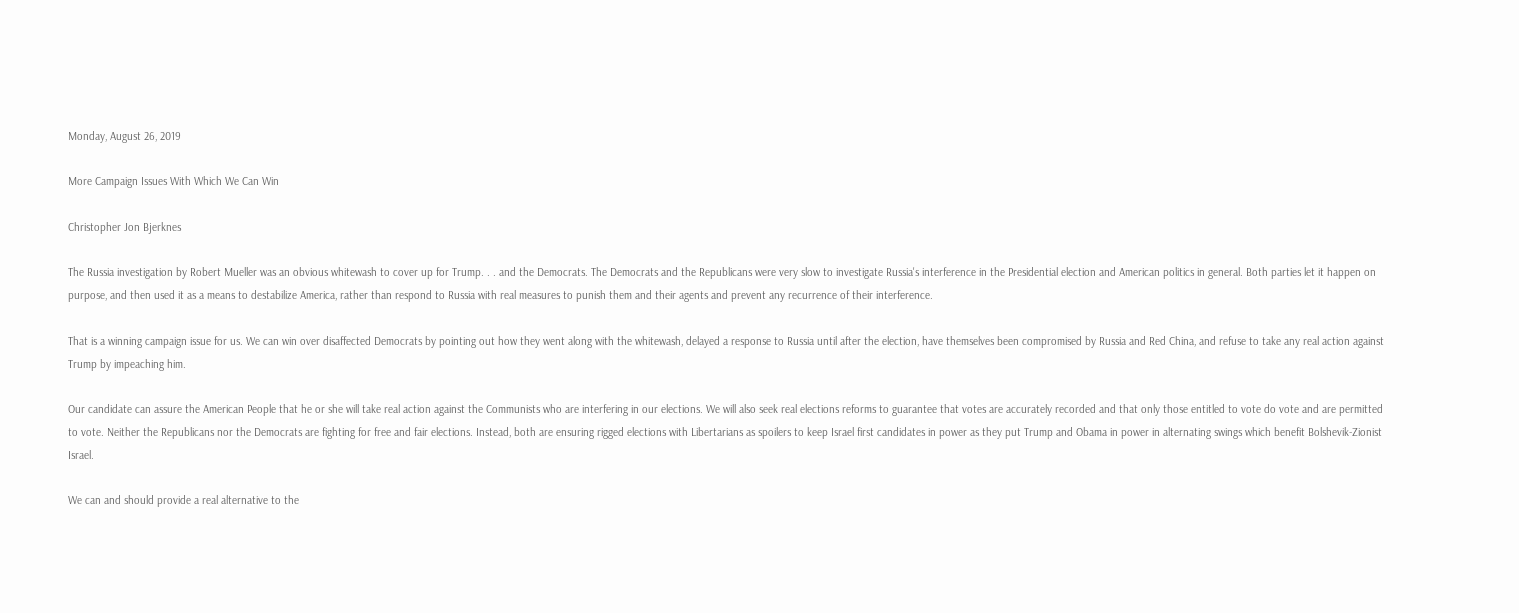Monday, August 26, 2019

More Campaign Issues With Which We Can Win

Christopher Jon Bjerknes

The Russia investigation by Robert Mueller was an obvious whitewash to cover up for Trump. . . and the Democrats. The Democrats and the Republicans were very slow to investigate Russia's interference in the Presidential election and American politics in general. Both parties let it happen on purpose, and then used it as a means to destabilize America, rather than respond to Russia with real measures to punish them and their agents and prevent any recurrence of their interference.

That is a winning campaign issue for us. We can win over disaffected Democrats by pointing out how they went along with the whitewash, delayed a response to Russia until after the election, have themselves been compromised by Russia and Red China, and refuse to take any real action against Trump by impeaching him.

Our candidate can assure the American People that he or she will take real action against the Communists who are interfering in our elections. We will also seek real elections reforms to guarantee that votes are accurately recorded and that only those entitled to vote do vote and are permitted to vote. Neither the Republicans nor the Democrats are fighting for free and fair elections. Instead, both are ensuring rigged elections with Libertarians as spoilers to keep Israel first candidates in power as they put Trump and Obama in power in alternating swings which benefit Bolshevik-Zionist Israel.

We can and should provide a real alternative to the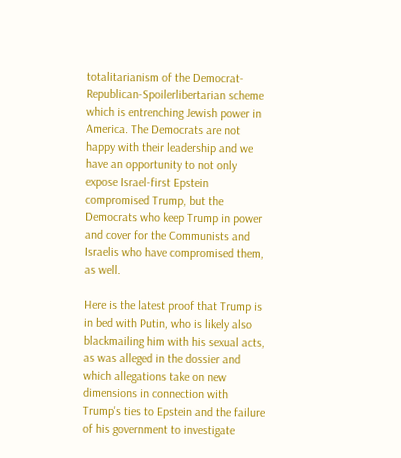totalitarianism of the Democrat-Republican-Spoilerlibertarian scheme which is entrenching Jewish power in America. The Democrats are not happy with their leadership and we have an opportunity to not only expose Israel-first Epstein compromised Trump, but the Democrats who keep Trump in power and cover for the Communists and Israelis who have compromised them, as well.

Here is the latest proof that Trump is in bed with Putin, who is likely also blackmailing him with his sexual acts, as was alleged in the dossier and which allegations take on new dimensions in connection with Trump's ties to Epstein and the failure of his government to investigate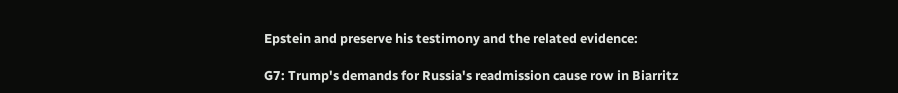Epstein and preserve his testimony and the related evidence:

G7: Trump's demands for Russia's readmission cause row in Biarritz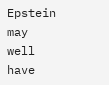Epstein may well have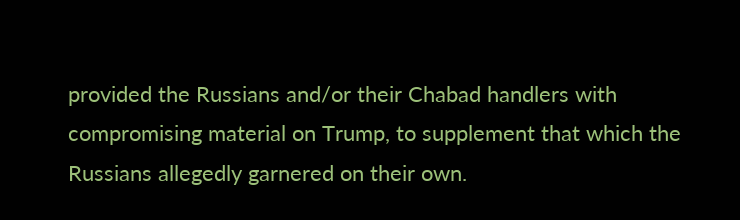provided the Russians and/or their Chabad handlers with compromising material on Trump, to supplement that which the Russians allegedly garnered on their own.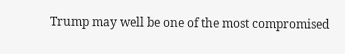Trump may well be one of the most compromised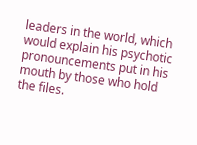leaders in the world, which would explain his psychotic pronouncements put in his mouth by those who hold the files.